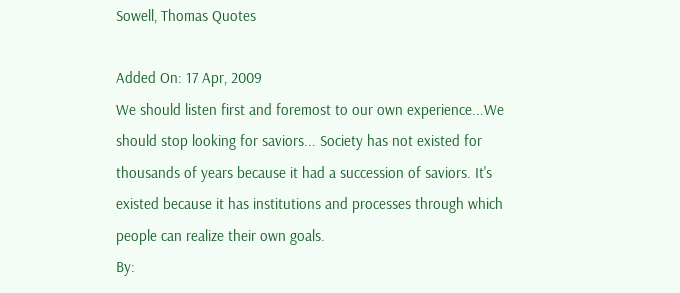Sowell, Thomas Quotes

Added On: 17 Apr, 2009
We should listen first and foremost to our own experience...We should stop looking for saviors... Society has not existed for thousands of years because it had a succession of saviors. It's existed because it has institutions and processes through which people can realize their own goals.
By: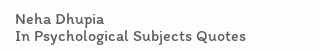Neha Dhupia
In Psychological Subjects Quotes